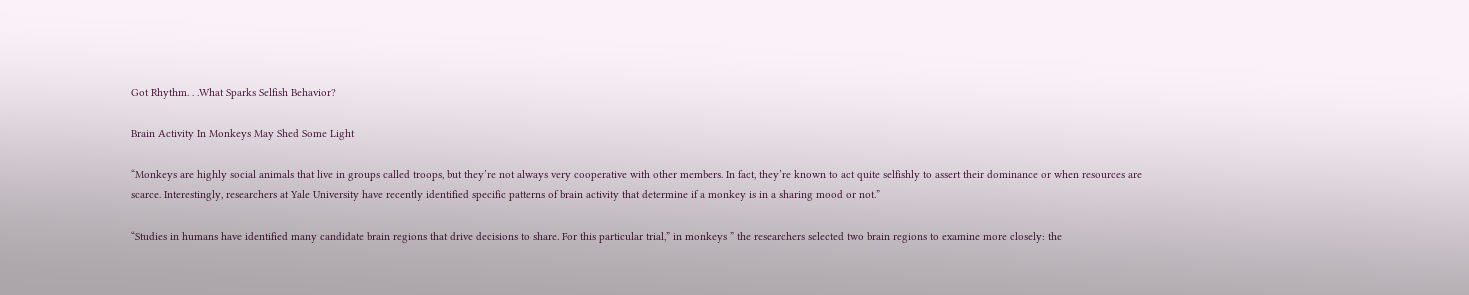Got Rhythm. . .What Sparks Selfish Behavior?

Brain Activity In Monkeys May Shed Some Light

“Monkeys are highly social animals that live in groups called troops, but they’re not always very cooperative with other members. In fact, they’re known to act quite selfishly to assert their dominance or when resources are scarce. Interestingly, researchers at Yale University have recently identified specific patterns of brain activity that determine if a monkey is in a sharing mood or not.”

“Studies in humans have identified many candidate brain regions that drive decisions to share. For this particular trial,” in monkeys ” the researchers selected two brain regions to examine more closely: the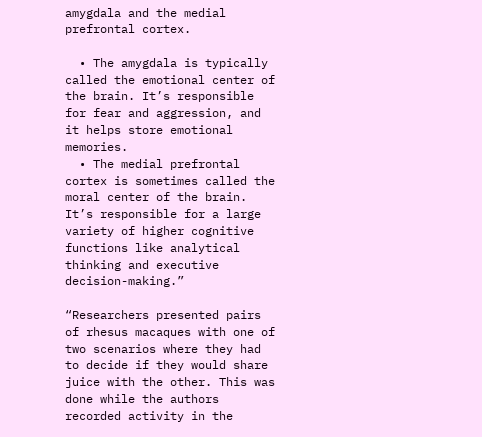amygdala and the medial prefrontal cortex.

  • The amygdala is typically called the emotional center of the brain. It’s responsible for fear and aggression, and it helps store emotional memories.
  • The medial prefrontal cortex is sometimes called the moral center of the brain. It’s responsible for a large variety of higher cognitive functions like analytical thinking and executive decision-making.”

“Researchers presented pairs of rhesus macaques with one of two scenarios where they had to decide if they would share juice with the other. This was done while the authors recorded activity in the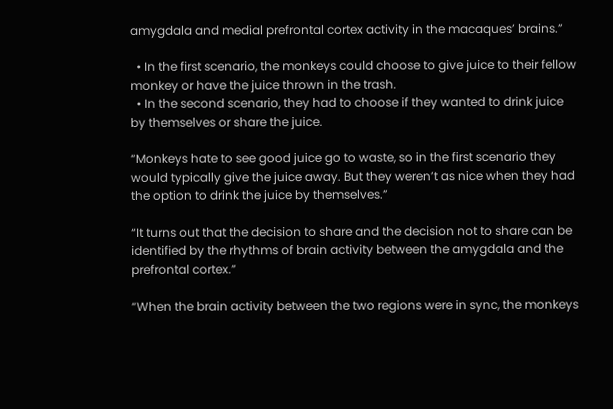amygdala and medial prefrontal cortex activity in the macaques’ brains.”

  • In the first scenario, the monkeys could choose to give juice to their fellow monkey or have the juice thrown in the trash.
  • In the second scenario, they had to choose if they wanted to drink juice by themselves or share the juice.

“Monkeys hate to see good juice go to waste, so in the first scenario they would typically give the juice away. But they weren’t as nice when they had the option to drink the juice by themselves.”

“It turns out that the decision to share and the decision not to share can be identified by the rhythms of brain activity between the amygdala and the prefrontal cortex.”

“When the brain activity between the two regions were in sync, the monkeys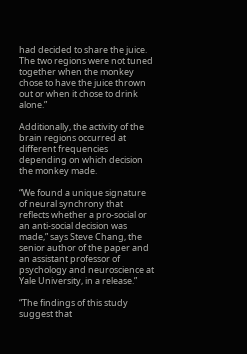had decided to share the juice. The two regions were not tuned together when the monkey chose to have the juice thrown out or when it chose to drink alone.”

Additionally, the activity of the brain regions occurred at different frequencies depending on which decision the monkey made.

“We found a unique signature of neural synchrony that reflects whether a pro-social or an anti-social decision was made,” says Steve Chang, the senior author of the paper and an assistant professor of psychology and neuroscience at Yale University, in a release.”

“The findings of this study suggest that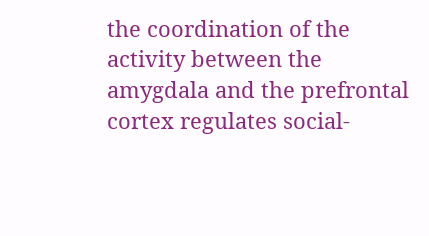the coordination of the activity between the amygdala and the prefrontal cortex regulates social-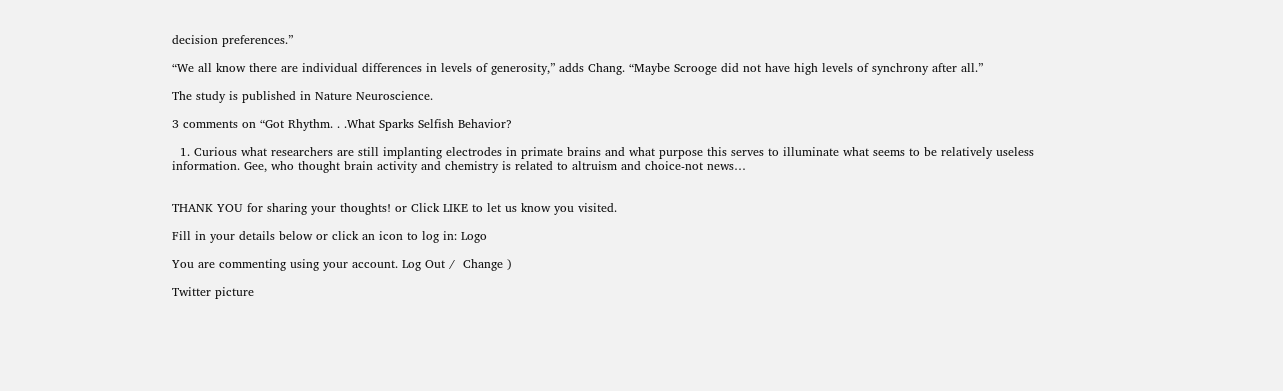decision preferences.”

“We all know there are individual differences in levels of generosity,” adds Chang. “Maybe Scrooge did not have high levels of synchrony after all.”

The study is published in Nature Neuroscience.

3 comments on “Got Rhythm. . .What Sparks Selfish Behavior?

  1. Curious what researchers are still implanting electrodes in primate brains and what purpose this serves to illuminate what seems to be relatively useless information. Gee, who thought brain activity and chemistry is related to altruism and choice-not news…


THANK YOU for sharing your thoughts! or Click LIKE to let us know you visited.

Fill in your details below or click an icon to log in: Logo

You are commenting using your account. Log Out /  Change )

Twitter picture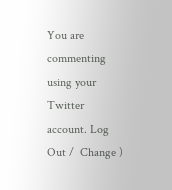You are commenting using your Twitter account. Log Out /  Change )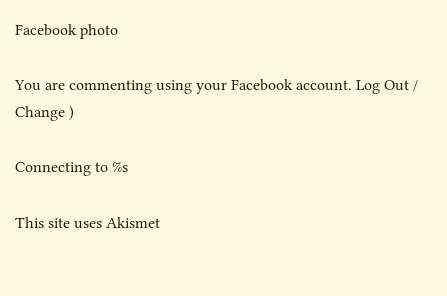Facebook photo

You are commenting using your Facebook account. Log Out /  Change )

Connecting to %s

This site uses Akismet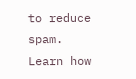to reduce spam. Learn how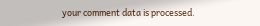your comment data is processed.